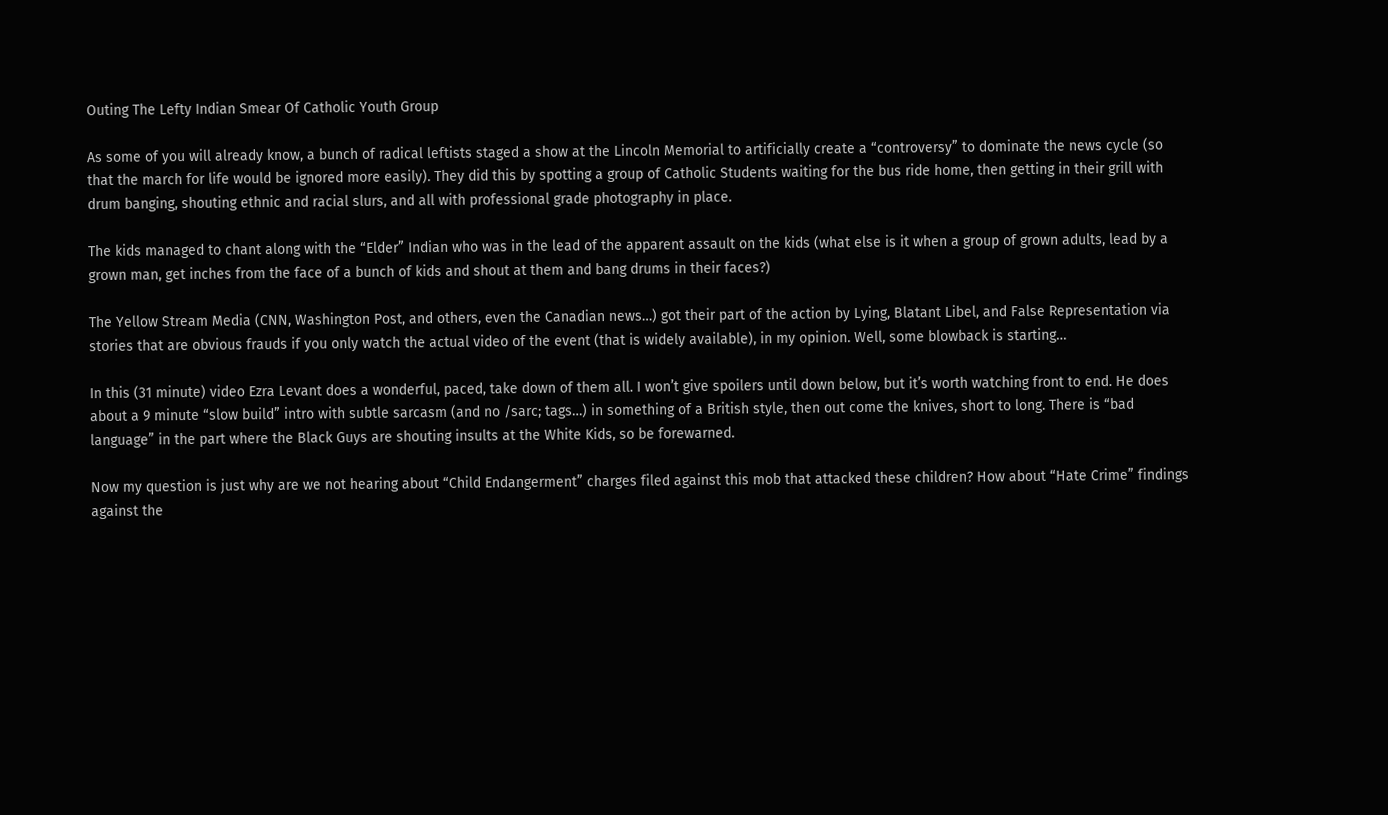Outing The Lefty Indian Smear Of Catholic Youth Group

As some of you will already know, a bunch of radical leftists staged a show at the Lincoln Memorial to artificially create a “controversy” to dominate the news cycle (so that the march for life would be ignored more easily). They did this by spotting a group of Catholic Students waiting for the bus ride home, then getting in their grill with drum banging, shouting ethnic and racial slurs, and all with professional grade photography in place.

The kids managed to chant along with the “Elder” Indian who was in the lead of the apparent assault on the kids (what else is it when a group of grown adults, lead by a grown man, get inches from the face of a bunch of kids and shout at them and bang drums in their faces?)

The Yellow Stream Media (CNN, Washington Post, and others, even the Canadian news…) got their part of the action by Lying, Blatant Libel, and False Representation via stories that are obvious frauds if you only watch the actual video of the event (that is widely available), in my opinion. Well, some blowback is starting…

In this (31 minute) video Ezra Levant does a wonderful, paced, take down of them all. I won’t give spoilers until down below, but it’s worth watching front to end. He does about a 9 minute “slow build” intro with subtle sarcasm (and no /sarc; tags…) in something of a British style, then out come the knives, short to long. There is “bad language” in the part where the Black Guys are shouting insults at the White Kids, so be forewarned.

Now my question is just why are we not hearing about “Child Endangerment” charges filed against this mob that attacked these children? How about “Hate Crime” findings against the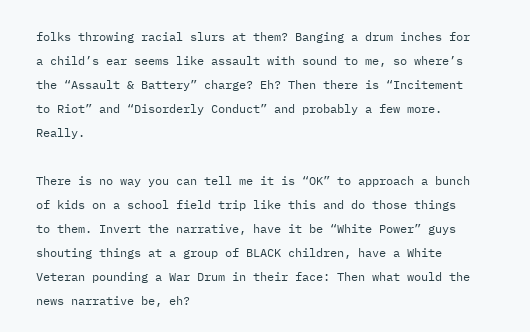folks throwing racial slurs at them? Banging a drum inches for a child’s ear seems like assault with sound to me, so where’s the “Assault & Battery” charge? Eh? Then there is “Incitement to Riot” and “Disorderly Conduct” and probably a few more. Really.

There is no way you can tell me it is “OK” to approach a bunch of kids on a school field trip like this and do those things to them. Invert the narrative, have it be “White Power” guys shouting things at a group of BLACK children, have a White Veteran pounding a War Drum in their face: Then what would the news narrative be, eh?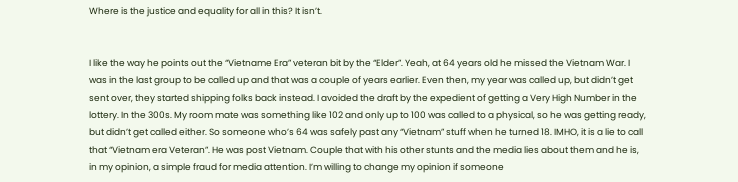Where is the justice and equality for all in this? It isn’t.


I like the way he points out the “Vietname Era” veteran bit by the “Elder”. Yeah, at 64 years old he missed the Vietnam War. I was in the last group to be called up and that was a couple of years earlier. Even then, my year was called up, but didn’t get sent over, they started shipping folks back instead. I avoided the draft by the expedient of getting a Very High Number in the lottery. In the 300s. My room mate was something like 102 and only up to 100 was called to a physical, so he was getting ready, but didn’t get called either. So someone who’s 64 was safely past any “Vietnam” stuff when he turned 18. IMHO, it is a lie to call that “Vietnam era Veteran”. He was post Vietnam. Couple that with his other stunts and the media lies about them and he is, in my opinion, a simple fraud for media attention. I’m willing to change my opinion if someone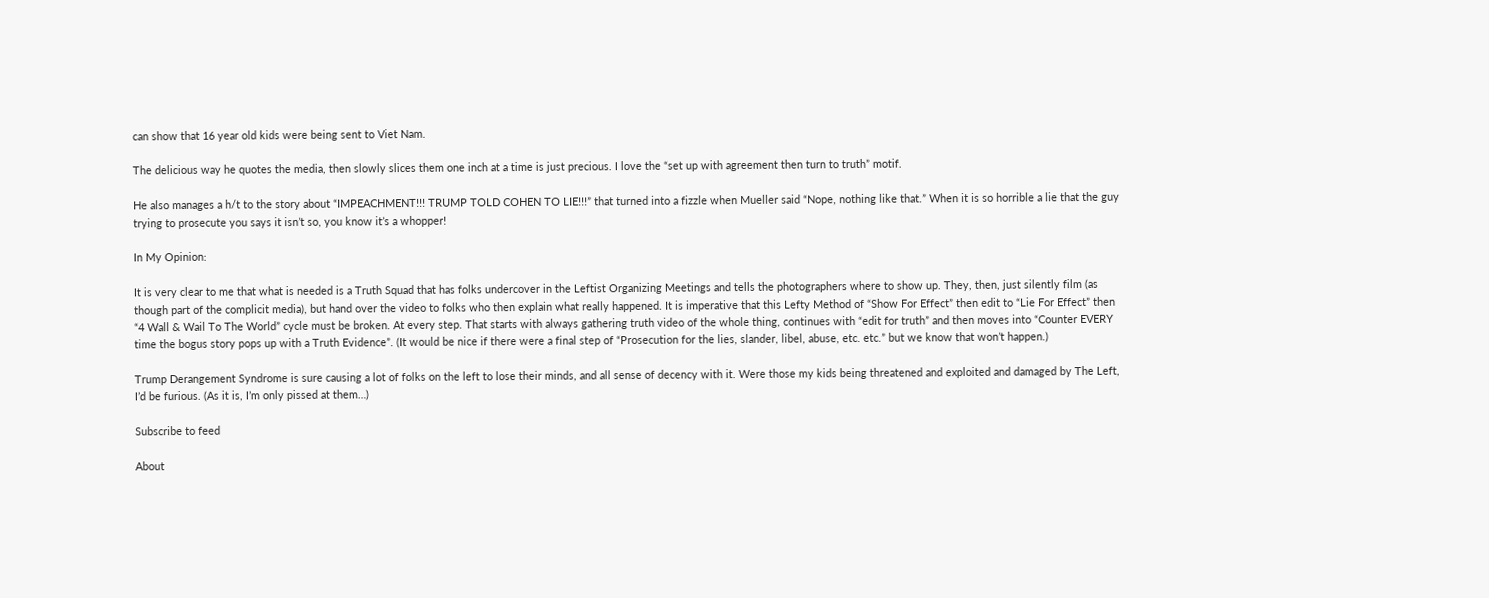can show that 16 year old kids were being sent to Viet Nam.

The delicious way he quotes the media, then slowly slices them one inch at a time is just precious. I love the “set up with agreement then turn to truth” motif.

He also manages a h/t to the story about “IMPEACHMENT!!! TRUMP TOLD COHEN TO LIE!!!” that turned into a fizzle when Mueller said “Nope, nothing like that.” When it is so horrible a lie that the guy trying to prosecute you says it isn’t so, you know it’s a whopper!

In My Opinion:

It is very clear to me that what is needed is a Truth Squad that has folks undercover in the Leftist Organizing Meetings and tells the photographers where to show up. They, then, just silently film (as though part of the complicit media), but hand over the video to folks who then explain what really happened. It is imperative that this Lefty Method of “Show For Effect” then edit to “Lie For Effect” then “4 Wall & Wail To The World” cycle must be broken. At every step. That starts with always gathering truth video of the whole thing, continues with “edit for truth” and then moves into “Counter EVERY time the bogus story pops up with a Truth Evidence”. (It would be nice if there were a final step of “Prosecution for the lies, slander, libel, abuse, etc. etc.” but we know that won’t happen.)

Trump Derangement Syndrome is sure causing a lot of folks on the left to lose their minds, and all sense of decency with it. Were those my kids being threatened and exploited and damaged by The Left, I’d be furious. (As it is, I’m only pissed at them…)

Subscribe to feed

About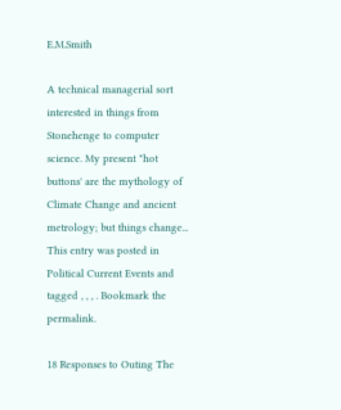E.M.Smith

A technical managerial sort interested in things from Stonehenge to computer science. My present "hot buttons' are the mythology of Climate Change and ancient metrology; but things change...
This entry was posted in Political Current Events and tagged , , , . Bookmark the permalink.

18 Responses to Outing The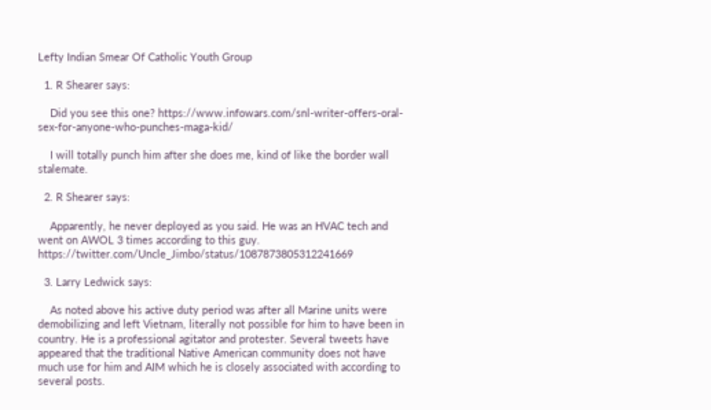Lefty Indian Smear Of Catholic Youth Group

  1. R Shearer says:

    Did you see this one? https://www.infowars.com/snl-writer-offers-oral-sex-for-anyone-who-punches-maga-kid/

    I will totally punch him after she does me, kind of like the border wall stalemate.

  2. R Shearer says:

    Apparently, he never deployed as you said. He was an HVAC tech and went on AWOL 3 times according to this guy. https://twitter.com/Uncle_Jimbo/status/1087873805312241669

  3. Larry Ledwick says:

    As noted above his active duty period was after all Marine units were demobilizing and left Vietnam, literally not possible for him to have been in country. He is a professional agitator and protester. Several tweets have appeared that the traditional Native American community does not have much use for him and AIM which he is closely associated with according to several posts.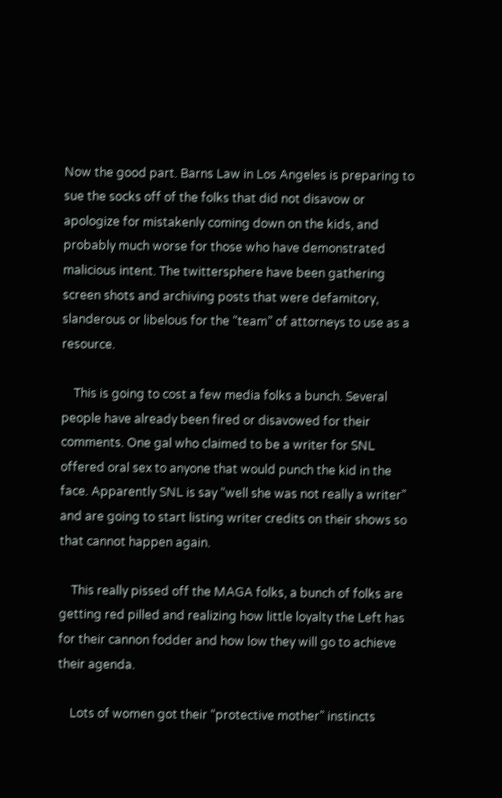Now the good part. Barns Law in Los Angeles is preparing to sue the socks off of the folks that did not disavow or apologize for mistakenly coming down on the kids, and probably much worse for those who have demonstrated malicious intent. The twittersphere have been gathering screen shots and archiving posts that were defamitory, slanderous or libelous for the “team” of attorneys to use as a resource.

    This is going to cost a few media folks a bunch. Several people have already been fired or disavowed for their comments. One gal who claimed to be a writer for SNL offered oral sex to anyone that would punch the kid in the face. Apparently SNL is say “well she was not really a writer” and are going to start listing writer credits on their shows so that cannot happen again.

    This really pissed off the MAGA folks, a bunch of folks are getting red pilled and realizing how little loyalty the Left has for their cannon fodder and how low they will go to achieve their agenda.

    Lots of women got their “protective mother” instincts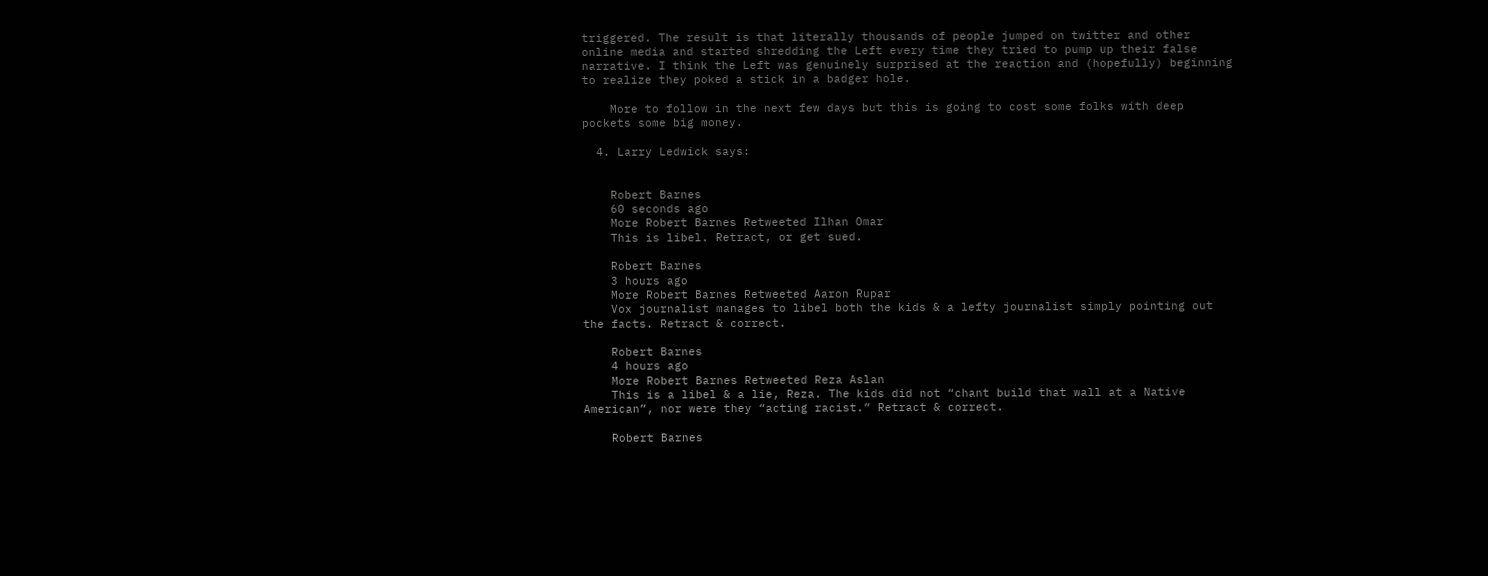triggered. The result is that literally thousands of people jumped on twitter and other online media and started shredding the Left every time they tried to pump up their false narrative. I think the Left was genuinely surprised at the reaction and (hopefully) beginning to realize they poked a stick in a badger hole.

    More to follow in the next few days but this is going to cost some folks with deep pockets some big money.

  4. Larry Ledwick says:


    Robert Barnes
    60 seconds ago
    More Robert Barnes Retweeted Ilhan Omar
    This is libel. Retract, or get sued.

    Robert Barnes
    3 hours ago
    More Robert Barnes Retweeted Aaron Rupar
    Vox journalist manages to libel both the kids & a lefty journalist simply pointing out the facts. Retract & correct.

    Robert Barnes
    4 hours ago
    More Robert Barnes Retweeted Reza Aslan
    This is a libel & a lie, Reza. The kids did not “chant build that wall at a Native American”, nor were they “acting racist.” Retract & correct.

    Robert Barnes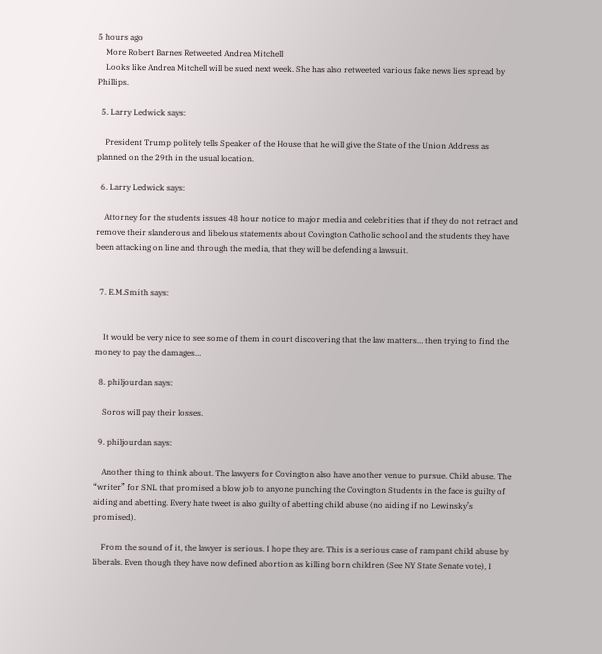5 hours ago
    More Robert Barnes Retweeted Andrea Mitchell
    Looks like Andrea Mitchell will be sued next week. She has also retweeted various fake news lies spread by Phillips.

  5. Larry Ledwick says:

    President Trump politely tells Speaker of the House that he will give the State of the Union Address as planned on the 29th in the usual location.

  6. Larry Ledwick says:

    Attorney for the students issues 48 hour notice to major media and celebrities that if they do not retract and remove their slanderous and libelous statements about Covington Catholic school and the students they have been attacking on line and through the media, that they will be defending a lawsuit.


  7. E.M.Smith says:


    It would be very nice to see some of them in court discovering that the law matters… then trying to find the money to pay the damages…

  8. philjourdan says:

    Soros will pay their losses.

  9. philjourdan says:

    Another thing to think about. The lawyers for Covington also have another venue to pursue. Child abuse. The “writer” for SNL that promised a blow job to anyone punching the Covington Students in the face is guilty of aiding and abetting. Every hate tweet is also guilty of abetting child abuse (no aiding if no Lewinsky’s promised).

    From the sound of it, the lawyer is serious. I hope they are. This is a serious case of rampant child abuse by liberals. Even though they have now defined abortion as killing born children (See NY State Senate vote), I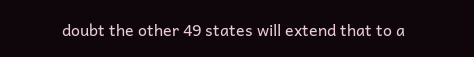doubt the other 49 states will extend that to a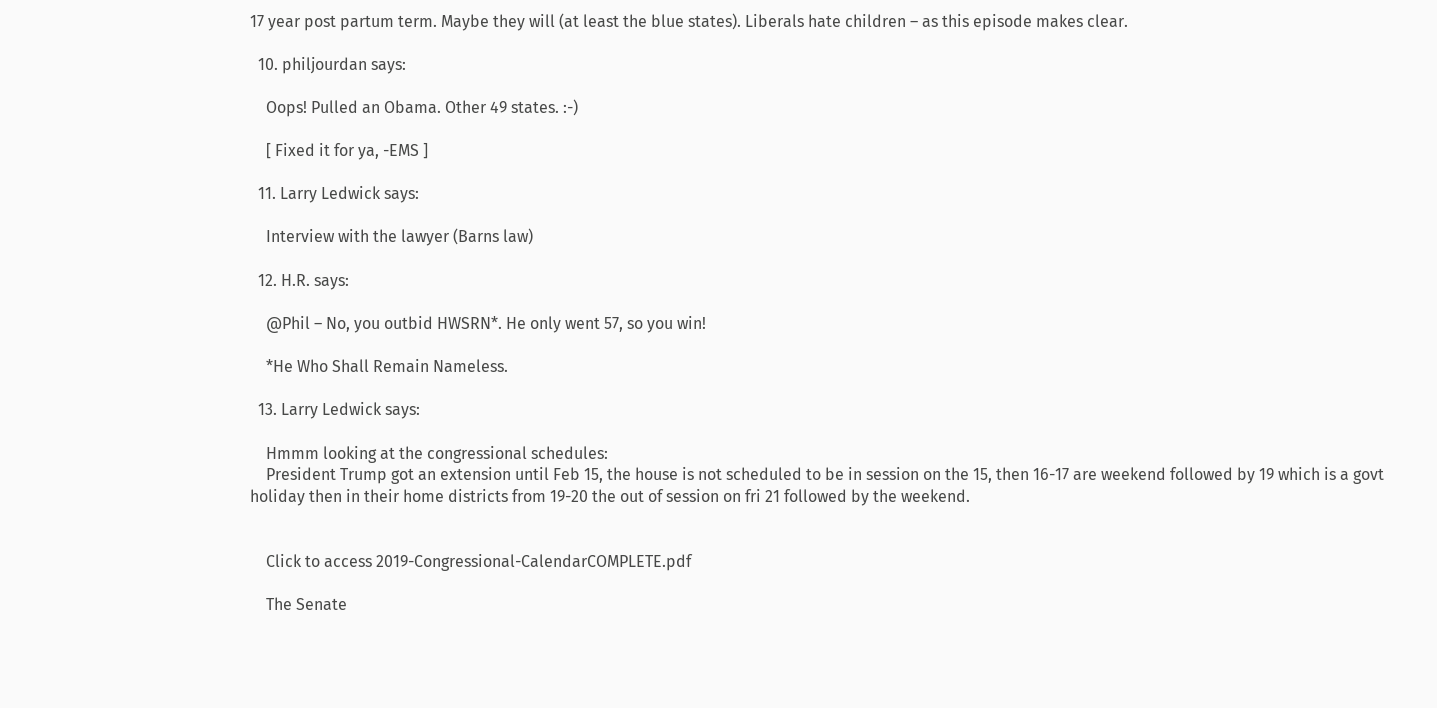17 year post partum term. Maybe they will (at least the blue states). Liberals hate children – as this episode makes clear.

  10. philjourdan says:

    Oops! Pulled an Obama. Other 49 states. :-)

    [ Fixed it for ya, -EMS ]

  11. Larry Ledwick says:

    Interview with the lawyer (Barns law)

  12. H.R. says:

    @Phil – No, you outbid HWSRN*. He only went 57, so you win!

    *He Who Shall Remain Nameless.

  13. Larry Ledwick says:

    Hmmm looking at the congressional schedules:
    President Trump got an extension until Feb 15, the house is not scheduled to be in session on the 15, then 16-17 are weekend followed by 19 which is a govt holiday then in their home districts from 19-20 the out of session on fri 21 followed by the weekend.


    Click to access 2019-Congressional-CalendarCOMPLETE.pdf

    The Senate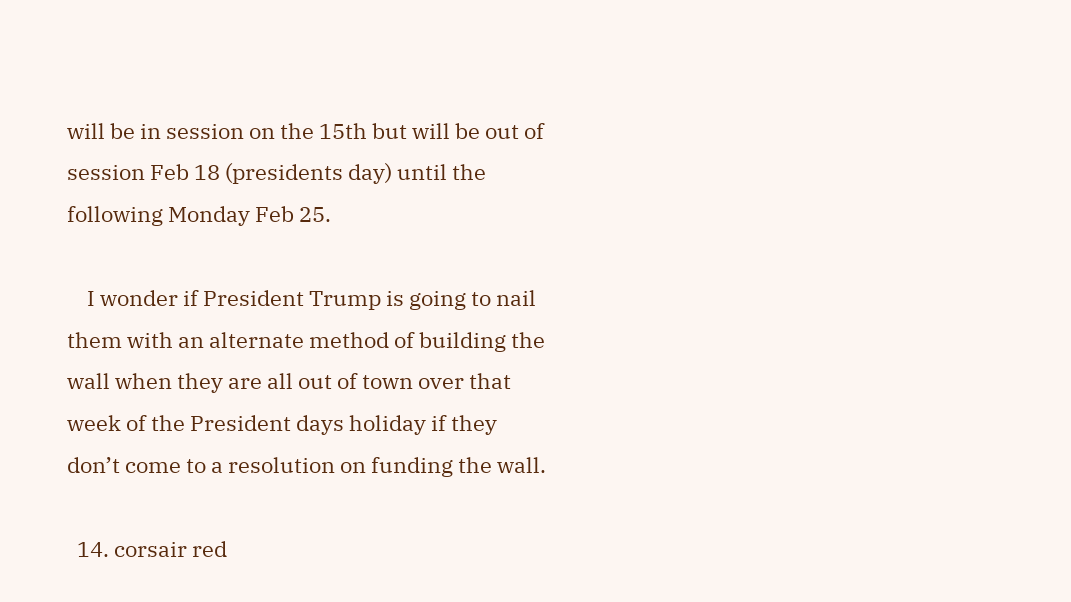will be in session on the 15th but will be out of session Feb 18 (presidents day) until the following Monday Feb 25.

    I wonder if President Trump is going to nail them with an alternate method of building the wall when they are all out of town over that week of the President days holiday if they don’t come to a resolution on funding the wall.

  14. corsair red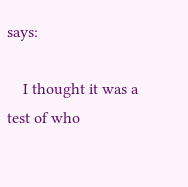says:

    I thought it was a test of who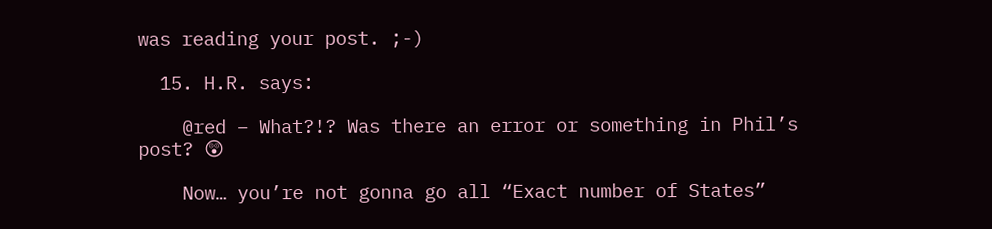was reading your post. ;-)

  15. H.R. says:

    @red – What?!? Was there an error or something in Phil’s post? 😲

    Now… you’re not gonna go all “Exact number of States”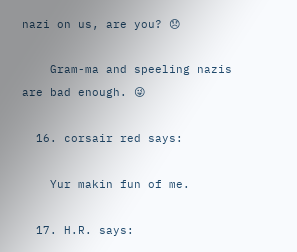nazi on us, are you? 😞

    Gram-ma and speeling nazis are bad enough. 😜

  16. corsair red says:

    Yur makin fun of me.

  17. H.R. says: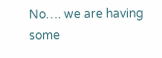No…. we are having some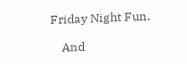Friday Night Fun.

    And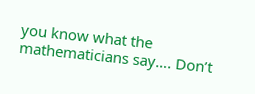you know what the mathematicians say…. Don’t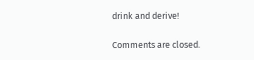drink and derive!

Comments are closed.